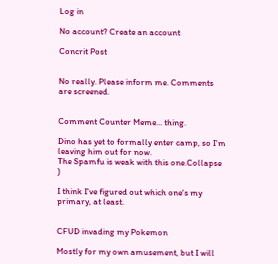Log in

No account? Create an account

Concrit Post


No really. Please inform me. Comments are screened.


Comment Counter Meme... thing.

Dino has yet to formally enter camp, so I'm leaving him out for now.
The Spamfu is weak with this one.Collapse )

I think I've figured out which one's my primary, at least.


CFUD invading my Pokemon

Mostly for my own amusement, but I will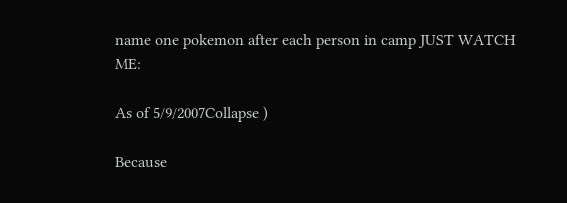name one pokemon after each person in camp JUST WATCH ME:

As of 5/9/2007Collapse )

Because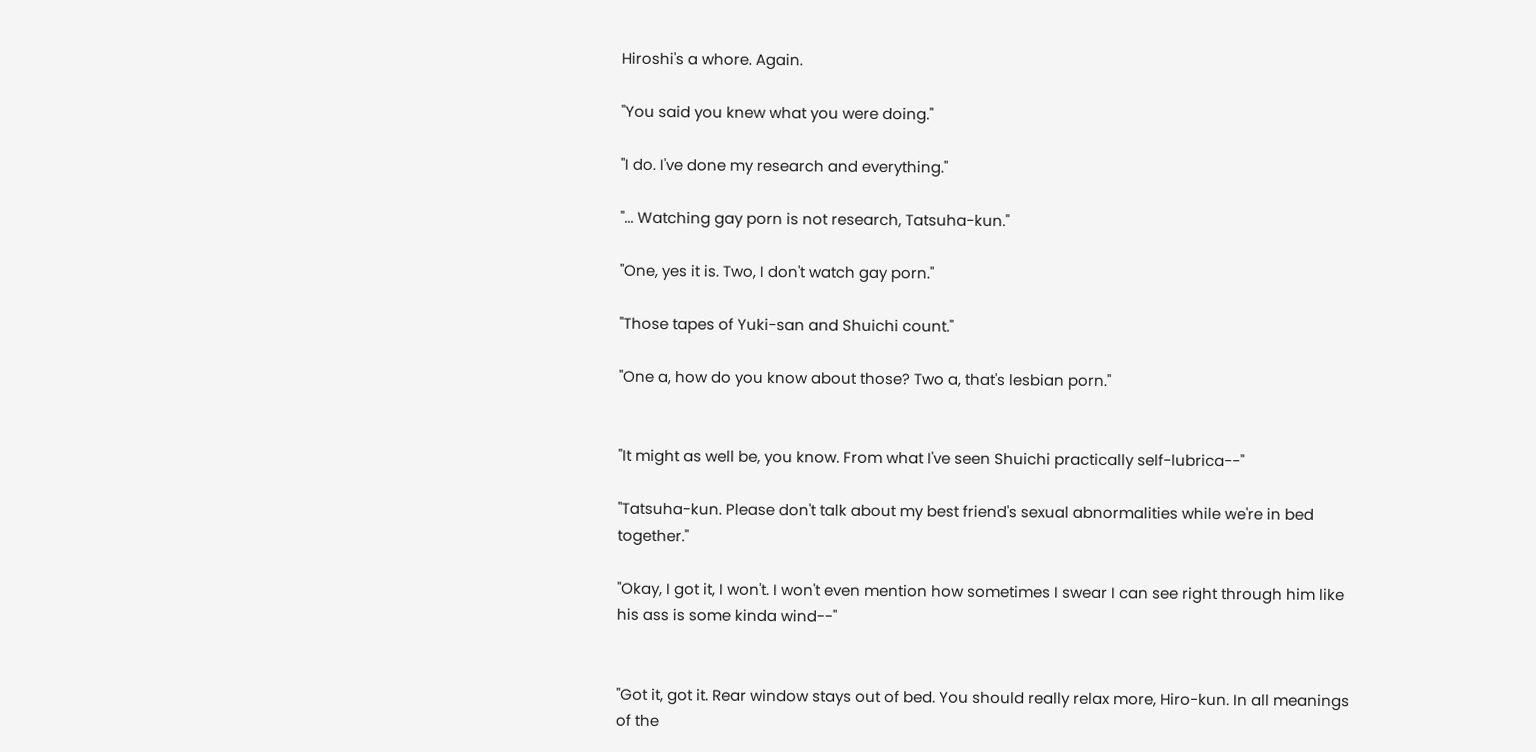Hiroshi's a whore. Again.

"You said you knew what you were doing."

"I do. I've done my research and everything."

"... Watching gay porn is not research, Tatsuha-kun."

"One, yes it is. Two, I don't watch gay porn."

"Those tapes of Yuki-san and Shuichi count."

"One a, how do you know about those? Two a, that's lesbian porn."


"It might as well be, you know. From what I've seen Shuichi practically self-lubrica--"

"Tatsuha-kun. Please don't talk about my best friend's sexual abnormalities while we're in bed together."

"Okay, I got it, I won't. I won't even mention how sometimes I swear I can see right through him like his ass is some kinda wind--"


"Got it, got it. Rear window stays out of bed. You should really relax more, Hiro-kun. In all meanings of the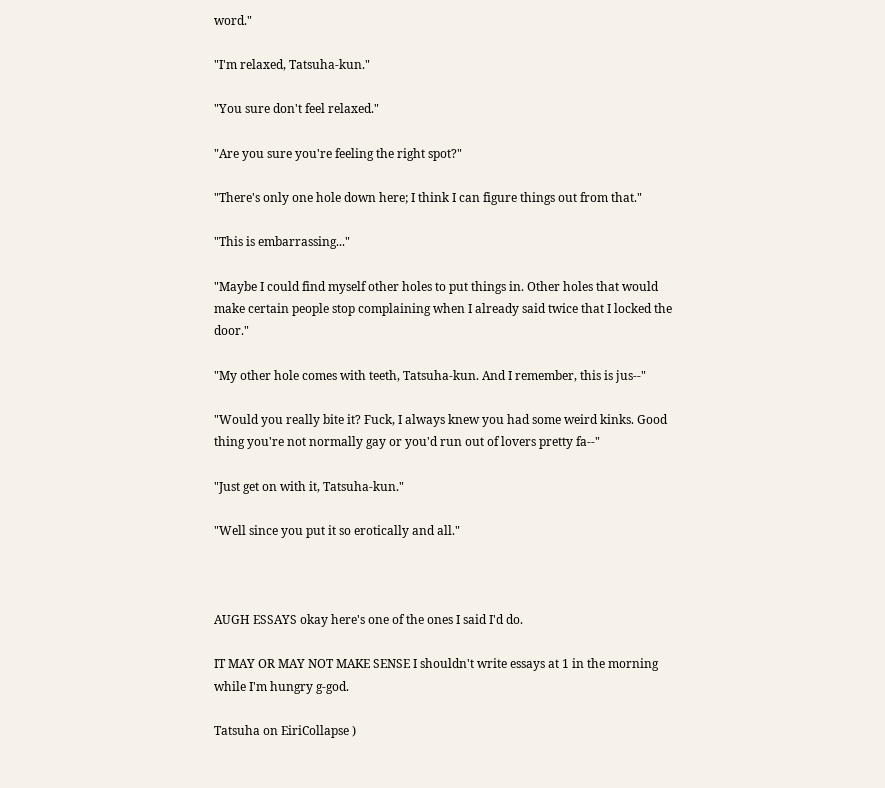word."

"I'm relaxed, Tatsuha-kun."

"You sure don't feel relaxed."

"Are you sure you're feeling the right spot?"

"There's only one hole down here; I think I can figure things out from that."

"This is embarrassing..."

"Maybe I could find myself other holes to put things in. Other holes that would make certain people stop complaining when I already said twice that I locked the door."

"My other hole comes with teeth, Tatsuha-kun. And I remember, this is jus--"

"Would you really bite it? Fuck, I always knew you had some weird kinks. Good thing you're not normally gay or you'd run out of lovers pretty fa--"

"Just get on with it, Tatsuha-kun."

"Well since you put it so erotically and all."



AUGH ESSAYS okay here's one of the ones I said I'd do.

IT MAY OR MAY NOT MAKE SENSE I shouldn't write essays at 1 in the morning while I'm hungry g-god.

Tatsuha on EiriCollapse )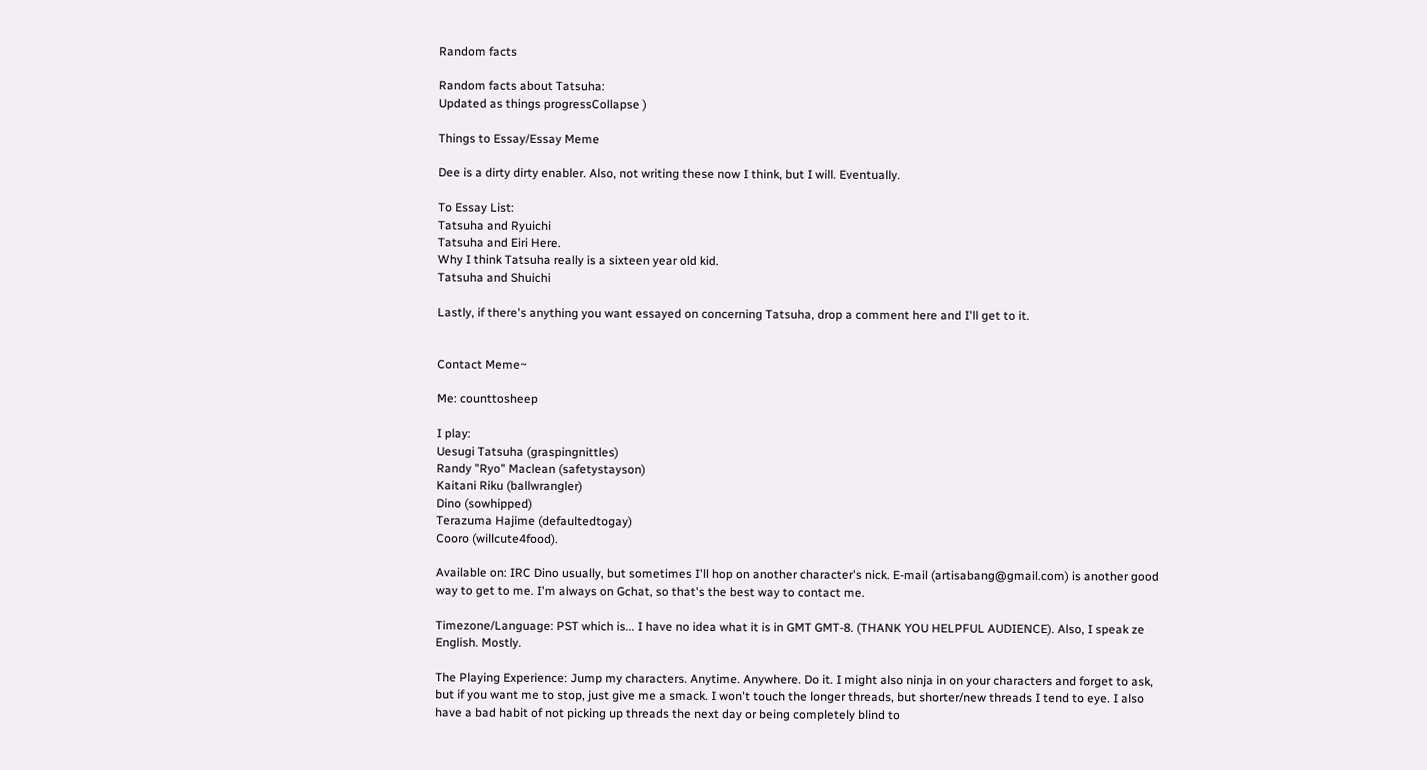Random facts

Random facts about Tatsuha:
Updated as things progressCollapse )

Things to Essay/Essay Meme

Dee is a dirty dirty enabler. Also, not writing these now I think, but I will. Eventually.

To Essay List:
Tatsuha and Ryuichi
Tatsuha and Eiri Here.
Why I think Tatsuha really is a sixteen year old kid.
Tatsuha and Shuichi

Lastly, if there's anything you want essayed on concerning Tatsuha, drop a comment here and I'll get to it.


Contact Meme~

Me: counttosheep

I play:
Uesugi Tatsuha (graspingnittles)
Randy "Ryo" Maclean (safetystayson)
Kaitani Riku (ballwrangler)
Dino (sowhipped)
Terazuma Hajime (defaultedtogay)
Cooro (willcute4food).

Available on: IRC Dino usually, but sometimes I'll hop on another character's nick. E-mail (artisabang@gmail.com) is another good way to get to me. I'm always on Gchat, so that's the best way to contact me.

Timezone/Language: PST which is... I have no idea what it is in GMT GMT-8. (THANK YOU HELPFUL AUDIENCE). Also, I speak ze English. Mostly.

The Playing Experience: Jump my characters. Anytime. Anywhere. Do it. I might also ninja in on your characters and forget to ask, but if you want me to stop, just give me a smack. I won't touch the longer threads, but shorter/new threads I tend to eye. I also have a bad habit of not picking up threads the next day or being completely blind to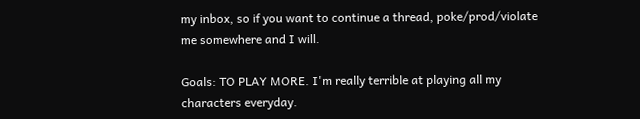my inbox, so if you want to continue a thread, poke/prod/violate me somewhere and I will.

Goals: TO PLAY MORE. I'm really terrible at playing all my characters everyday.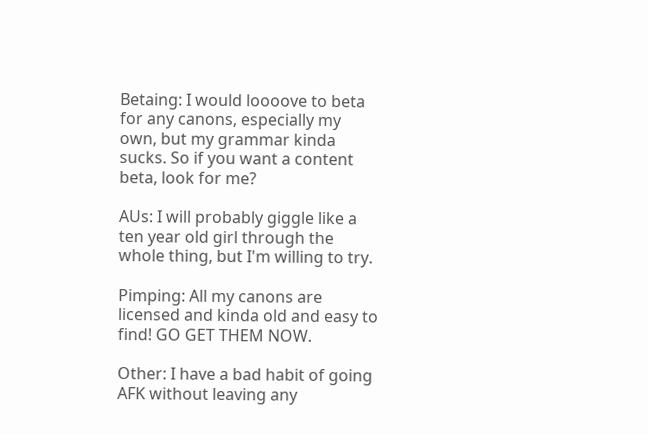Betaing: I would loooove to beta for any canons, especially my own, but my grammar kinda sucks. So if you want a content beta, look for me?

AUs: I will probably giggle like a ten year old girl through the whole thing, but I'm willing to try.

Pimping: All my canons are licensed and kinda old and easy to find! GO GET THEM NOW.

Other: I have a bad habit of going AFK without leaving any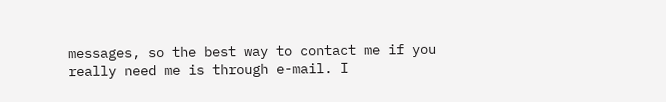messages, so the best way to contact me if you really need me is through e-mail. I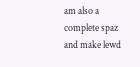am also a complete spaz and make lewd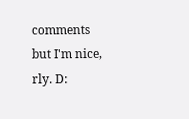comments but I'm nice, rly. D: